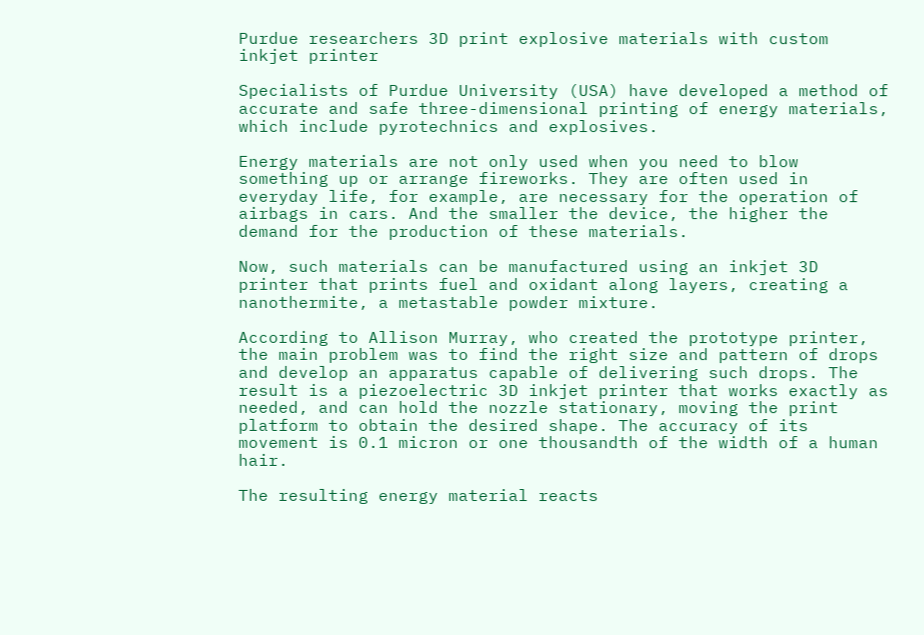Purdue researchers 3D print explosive materials with custom inkjet printer

Specialists of Purdue University (USA) have developed a method of accurate and safe three-dimensional printing of energy materials, which include pyrotechnics and explosives.

Energy materials are not only used when you need to blow something up or arrange fireworks. They are often used in everyday life, for example, are necessary for the operation of airbags in cars. And the smaller the device, the higher the demand for the production of these materials.

Now, such materials can be manufactured using an inkjet 3D printer that prints fuel and oxidant along layers, creating a nanothermite, a metastable powder mixture.

According to Allison Murray, who created the prototype printer, the main problem was to find the right size and pattern of drops and develop an apparatus capable of delivering such drops. The result is a piezoelectric 3D inkjet printer that works exactly as needed, and can hold the nozzle stationary, moving the print platform to obtain the desired shape. The accuracy of its movement is 0.1 micron or one thousandth of the width of a human hair.

The resulting energy material reacts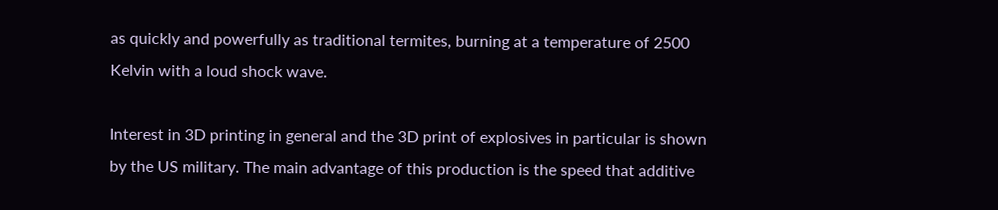as quickly and powerfully as traditional termites, burning at a temperature of 2500 Kelvin with a loud shock wave.

Interest in 3D printing in general and the 3D print of explosives in particular is shown by the US military. The main advantage of this production is the speed that additive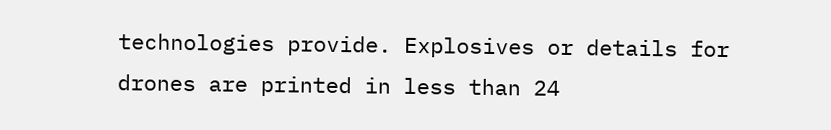technologies provide. Explosives or details for drones are printed in less than 24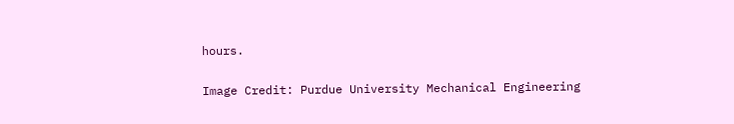hours.

Image Credit: Purdue University Mechanical Engineering